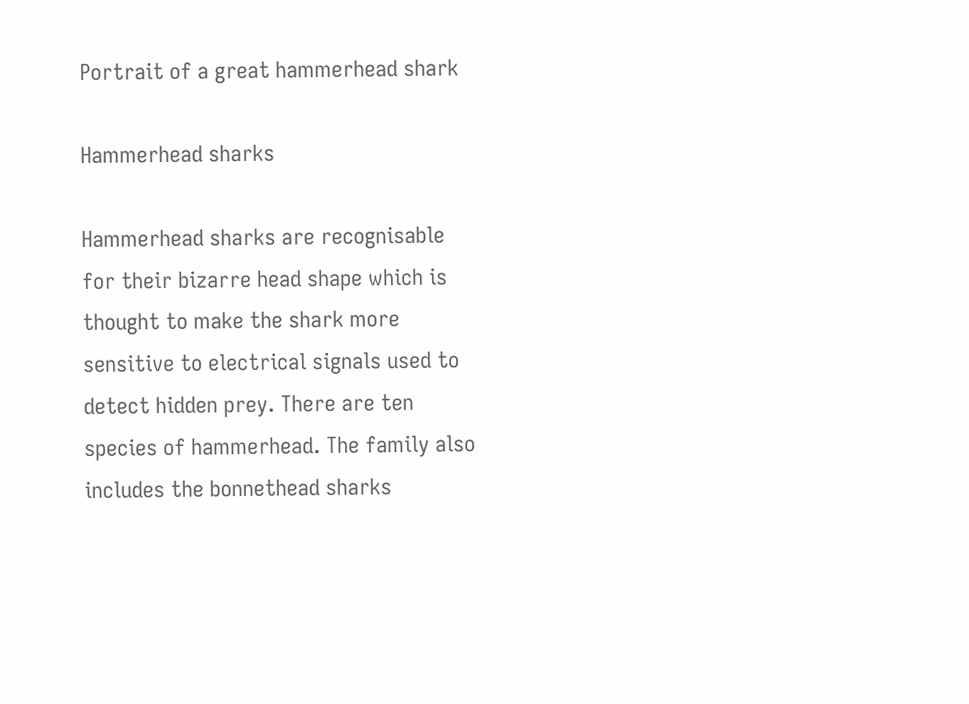Portrait of a great hammerhead shark

Hammerhead sharks

Hammerhead sharks are recognisable for their bizarre head shape which is thought to make the shark more sensitive to electrical signals used to detect hidden prey. There are ten species of hammerhead. The family also includes the bonnethead sharks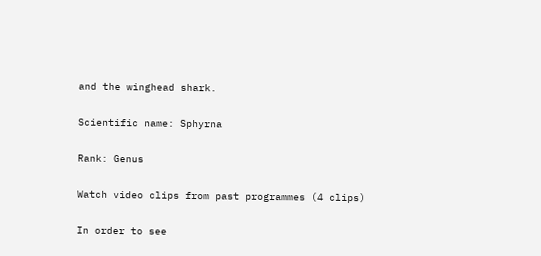and the winghead shark.

Scientific name: Sphyrna

Rank: Genus

Watch video clips from past programmes (4 clips)

In order to see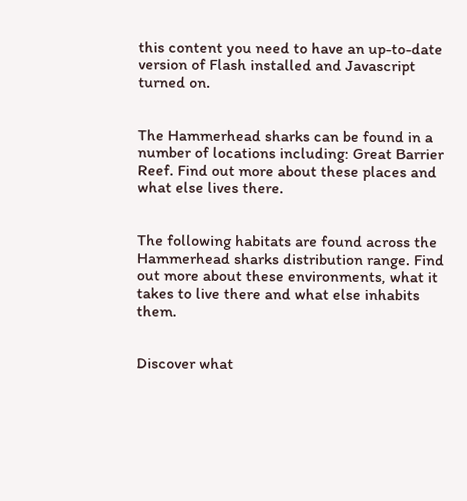this content you need to have an up-to-date version of Flash installed and Javascript turned on.


The Hammerhead sharks can be found in a number of locations including: Great Barrier Reef. Find out more about these places and what else lives there.


The following habitats are found across the Hammerhead sharks distribution range. Find out more about these environments, what it takes to live there and what else inhabits them.


Discover what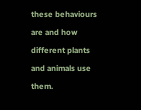these behaviours are and how different plants and animals use them.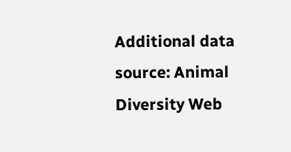Additional data source: Animal Diversity Web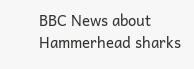BBC News about Hammerhead sharks